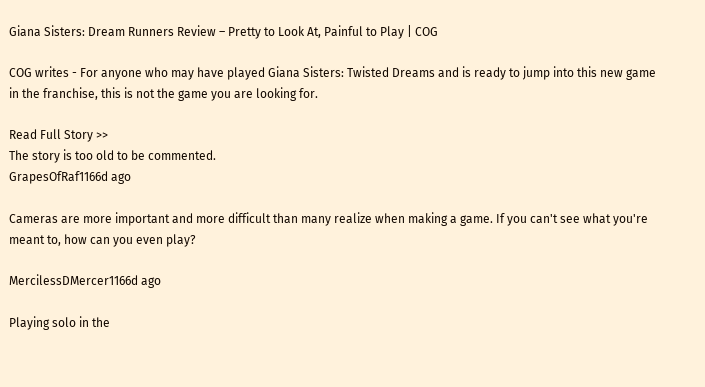Giana Sisters: Dream Runners Review – Pretty to Look At, Painful to Play | COG

COG writes - For anyone who may have played Giana Sisters: Twisted Dreams and is ready to jump into this new game in the franchise, this is not the game you are looking for.

Read Full Story >>
The story is too old to be commented.
GrapesOfRaf1166d ago

Cameras are more important and more difficult than many realize when making a game. If you can't see what you're meant to, how can you even play?

MercilessDMercer1166d ago

Playing solo in the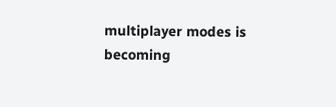multiplayer modes is becoming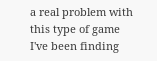a real problem with this type of game I've been finding